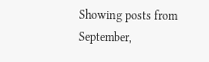Showing posts from September,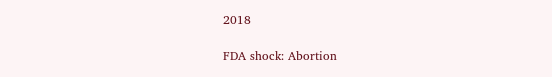2018

FDA shock: Abortion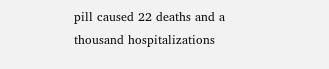pill caused 22 deaths and a thousand hospitalizations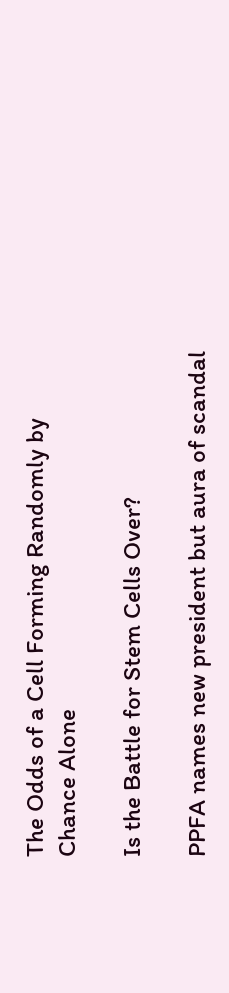The Odds of a Cell Forming Randomly by Chance Alone

Is the Battle for Stem Cells Over?

PPFA names new president but aura of scandal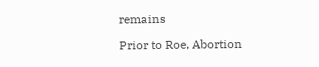remains

Prior to Roe, Abortion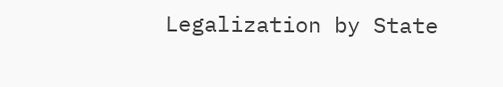Legalization by State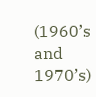(1960’s and 1970’s)